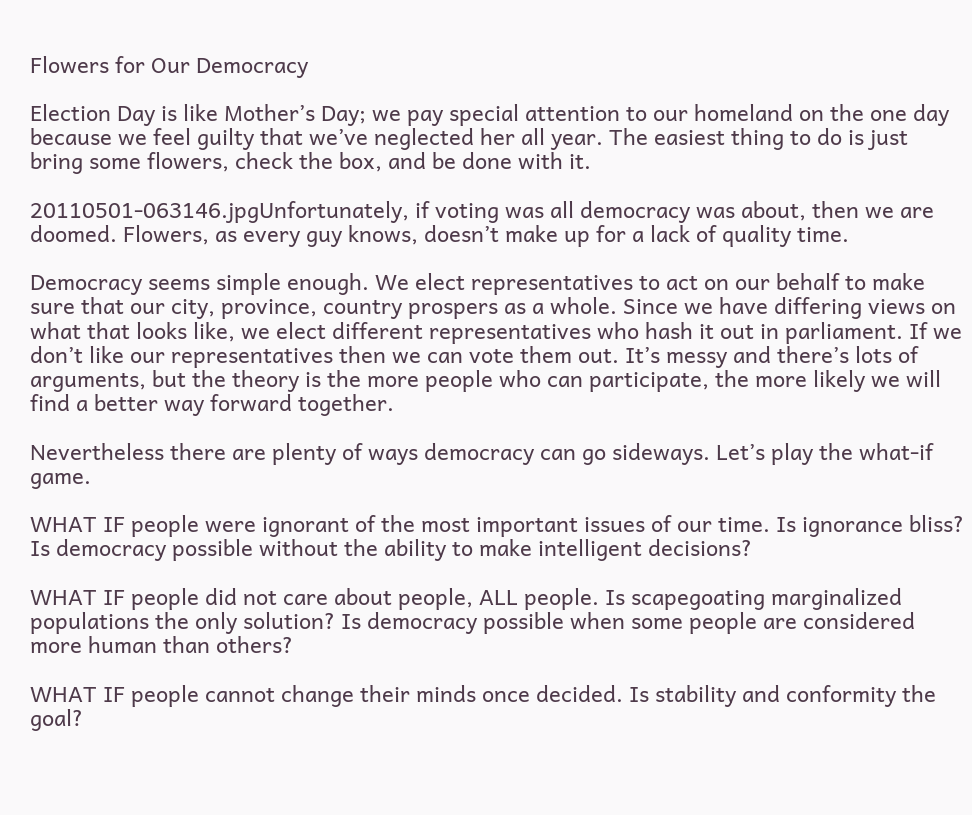Flowers for Our Democracy

Election Day is like Mother’s Day; we pay special attention to our homeland on the one day because we feel guilty that we’ve neglected her all year. The easiest thing to do is just bring some flowers, check the box, and be done with it.

20110501-063146.jpgUnfortunately, if voting was all democracy was about, then we are doomed. Flowers, as every guy knows, doesn’t make up for a lack of quality time.

Democracy seems simple enough. We elect representatives to act on our behalf to make sure that our city, province, country prospers as a whole. Since we have differing views on what that looks like, we elect different representatives who hash it out in parliament. If we don’t like our representatives then we can vote them out. It’s messy and there’s lots of arguments, but the theory is the more people who can participate, the more likely we will find a better way forward together.

Nevertheless there are plenty of ways democracy can go sideways. Let’s play the what-if game.

WHAT IF people were ignorant of the most important issues of our time. Is ignorance bliss? Is democracy possible without the ability to make intelligent decisions?

WHAT IF people did not care about people, ALL people. Is scapegoating marginalized populations the only solution? Is democracy possible when some people are considered more human than others?

WHAT IF people cannot change their minds once decided. Is stability and conformity the goal?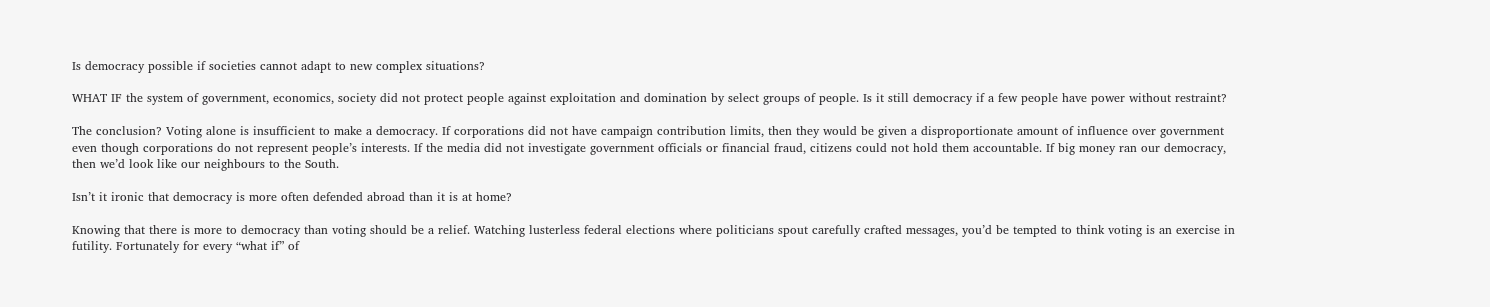Is democracy possible if societies cannot adapt to new complex situations?

WHAT IF the system of government, economics, society did not protect people against exploitation and domination by select groups of people. Is it still democracy if a few people have power without restraint?

The conclusion? Voting alone is insufficient to make a democracy. If corporations did not have campaign contribution limits, then they would be given a disproportionate amount of influence over government even though corporations do not represent people’s interests. If the media did not investigate government officials or financial fraud, citizens could not hold them accountable. If big money ran our democracy, then we’d look like our neighbours to the South.

Isn’t it ironic that democracy is more often defended abroad than it is at home?

Knowing that there is more to democracy than voting should be a relief. Watching lusterless federal elections where politicians spout carefully crafted messages, you’d be tempted to think voting is an exercise in futility. Fortunately for every “what if” of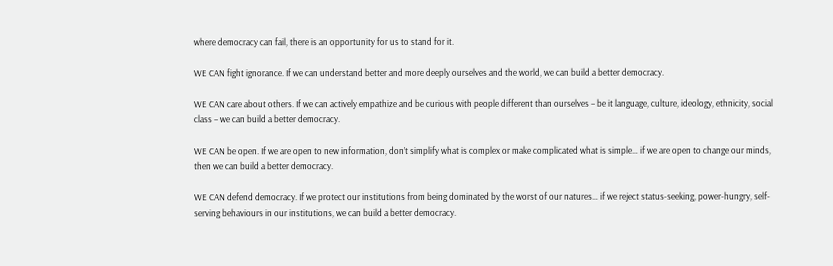where democracy can fail, there is an opportunity for us to stand for it.

WE CAN fight ignorance. If we can understand better and more deeply ourselves and the world, we can build a better democracy.

WE CAN care about others. If we can actively empathize and be curious with people different than ourselves – be it language, culture, ideology, ethnicity, social class – we can build a better democracy.

WE CAN be open. If we are open to new information, don’t simplify what is complex or make complicated what is simple… if we are open to change our minds, then we can build a better democracy.

WE CAN defend democracy. If we protect our institutions from being dominated by the worst of our natures… if we reject status-seeking, power-hungry, self-serving behaviours in our institutions, we can build a better democracy.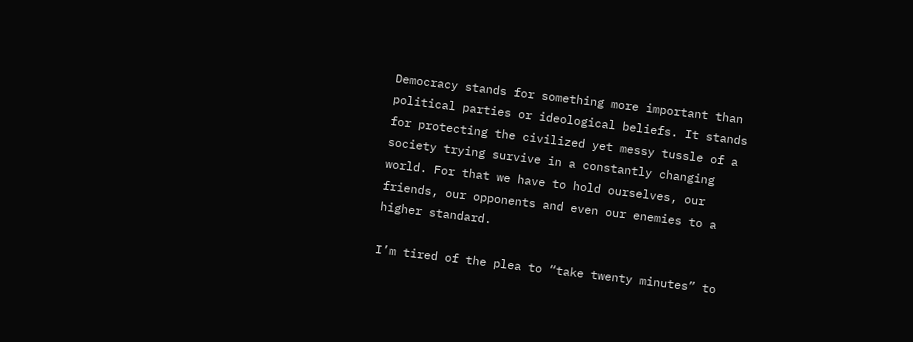Democracy stands for something more important than political parties or ideological beliefs. It stands for protecting the civilized yet messy tussle of a society trying survive in a constantly changing world. For that we have to hold ourselves, our friends, our opponents and even our enemies to a higher standard.

I’m tired of the plea to “take twenty minutes” to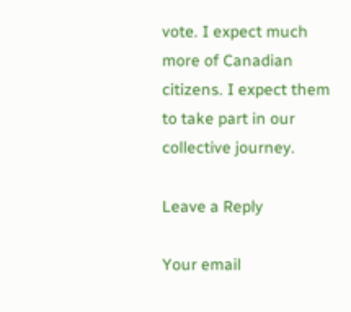vote. I expect much more of Canadian citizens. I expect them to take part in our collective journey.

Leave a Reply

Your email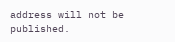address will not be published.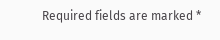Required fields are marked *